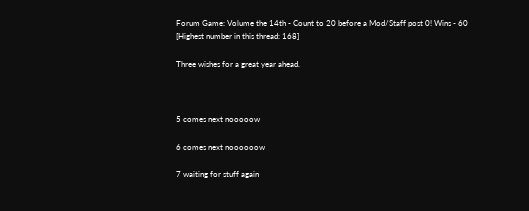Forum Game: Volume the 14th - Count to 20 before a Mod/Staff post 0! Wins - 60 [Highest number in this thread: 168]

Three wishes for a great year ahead.



5 comes next nooooow

6 comes next noooooow

7 waiting for stuff again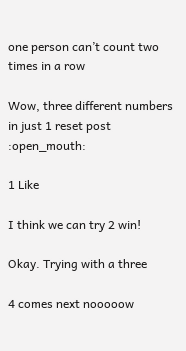one person can’t count two times in a row

Wow, three different numbers in just 1 reset post :open_mouth:

1 Like

I think we can try 2 win!

Okay. Trying with a three

4 comes next nooooow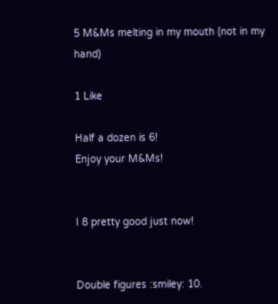5 M&Ms melting in my mouth (not in my hand)

1 Like

Half a dozen is 6!
Enjoy your M&Ms!


I 8 pretty good just now!


Double figures :smiley: 10.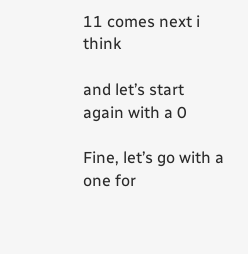11 comes next i think

and let’s start again with a 0

Fine, let’s go with a one for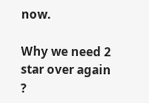now.

Why we need 2 star over again ?